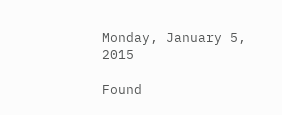Monday, January 5, 2015

Found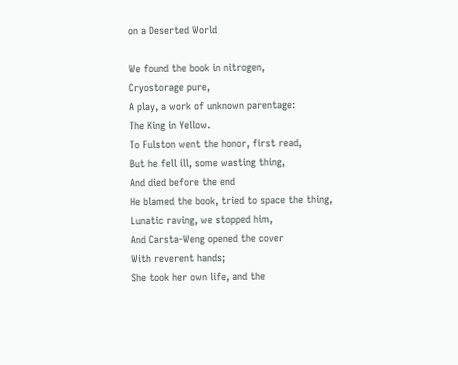on a Deserted World

We found the book in nitrogen,
Cryostorage pure,
A play, a work of unknown parentage:
The King in Yellow.
To Fulston went the honor, first read,
But he fell ill, some wasting thing,
And died before the end
He blamed the book, tried to space the thing,
Lunatic raving, we stopped him,
And Carsta-Weng opened the cover
With reverent hands;
She took her own life, and the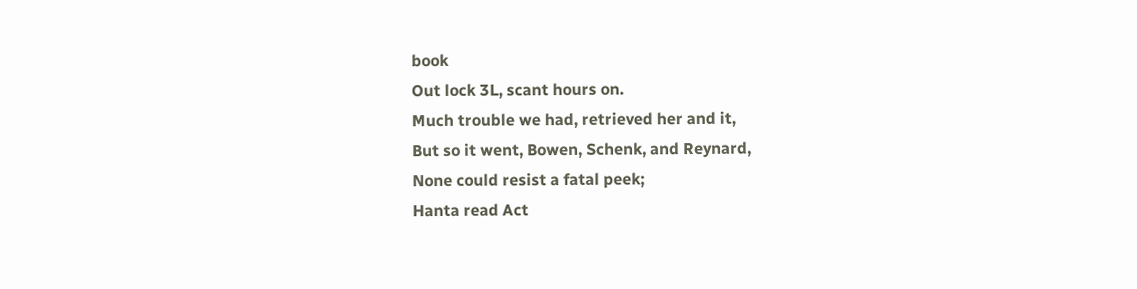book
Out lock 3L, scant hours on.
Much trouble we had, retrieved her and it,
But so it went, Bowen, Schenk, and Reynard,
None could resist a fatal peek;
Hanta read Act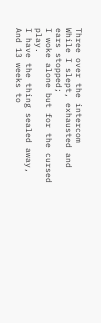Three over the intercom
While I slept, exhausted and ears stopped;
I woke alone but for the cursed play.
I have the thing sealed away,
And 13 weeks to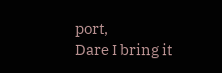port,
Dare I bring it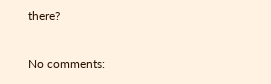there?

No comments: